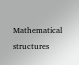Mathematical structures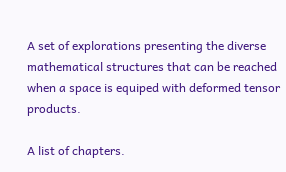A set of explorations presenting the diverse mathematical structures that can be reached when a space is equiped with deformed tensor products.

A list of chapters.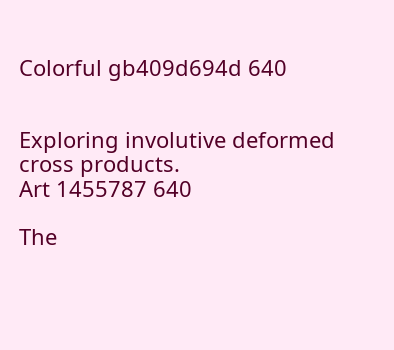Colorful gb409d694d 640


Exploring involutive deformed cross products.
Art 1455787 640

The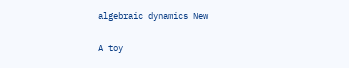algebraic dynamics New

A toy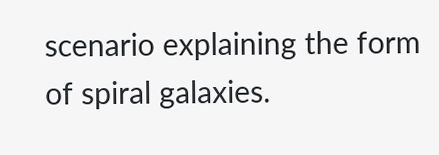scenario explaining the form of spiral galaxies.